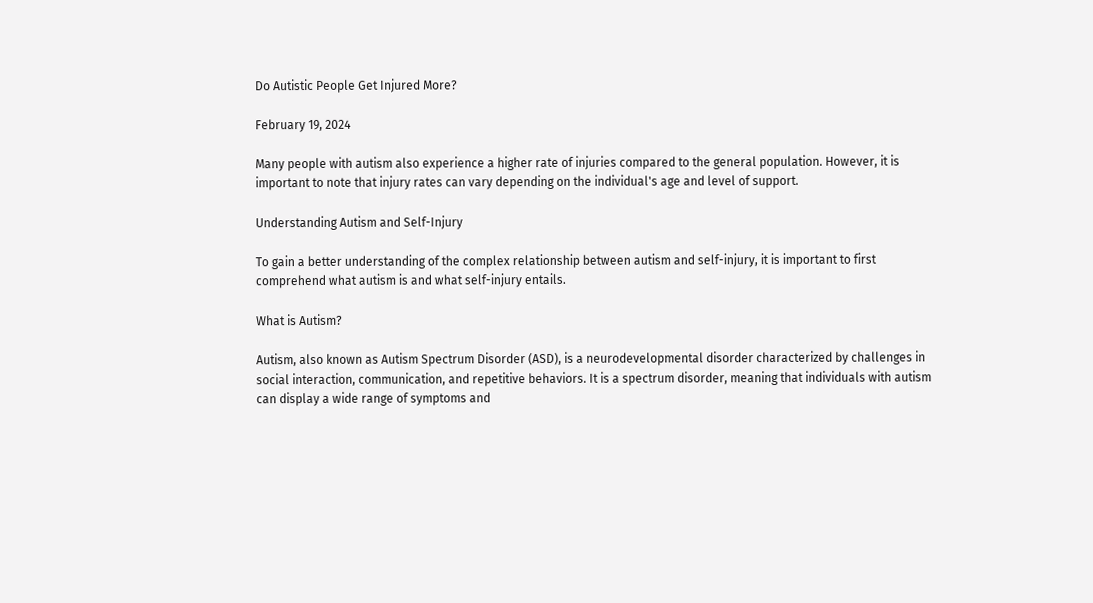Do Autistic People Get Injured More?

February 19, 2024

Many people with autism also experience a higher rate of injuries compared to the general population. However, it is important to note that injury rates can vary depending on the individual's age and level of support.

Understanding Autism and Self-Injury

To gain a better understanding of the complex relationship between autism and self-injury, it is important to first comprehend what autism is and what self-injury entails.

What is Autism?

Autism, also known as Autism Spectrum Disorder (ASD), is a neurodevelopmental disorder characterized by challenges in social interaction, communication, and repetitive behaviors. It is a spectrum disorder, meaning that individuals with autism can display a wide range of symptoms and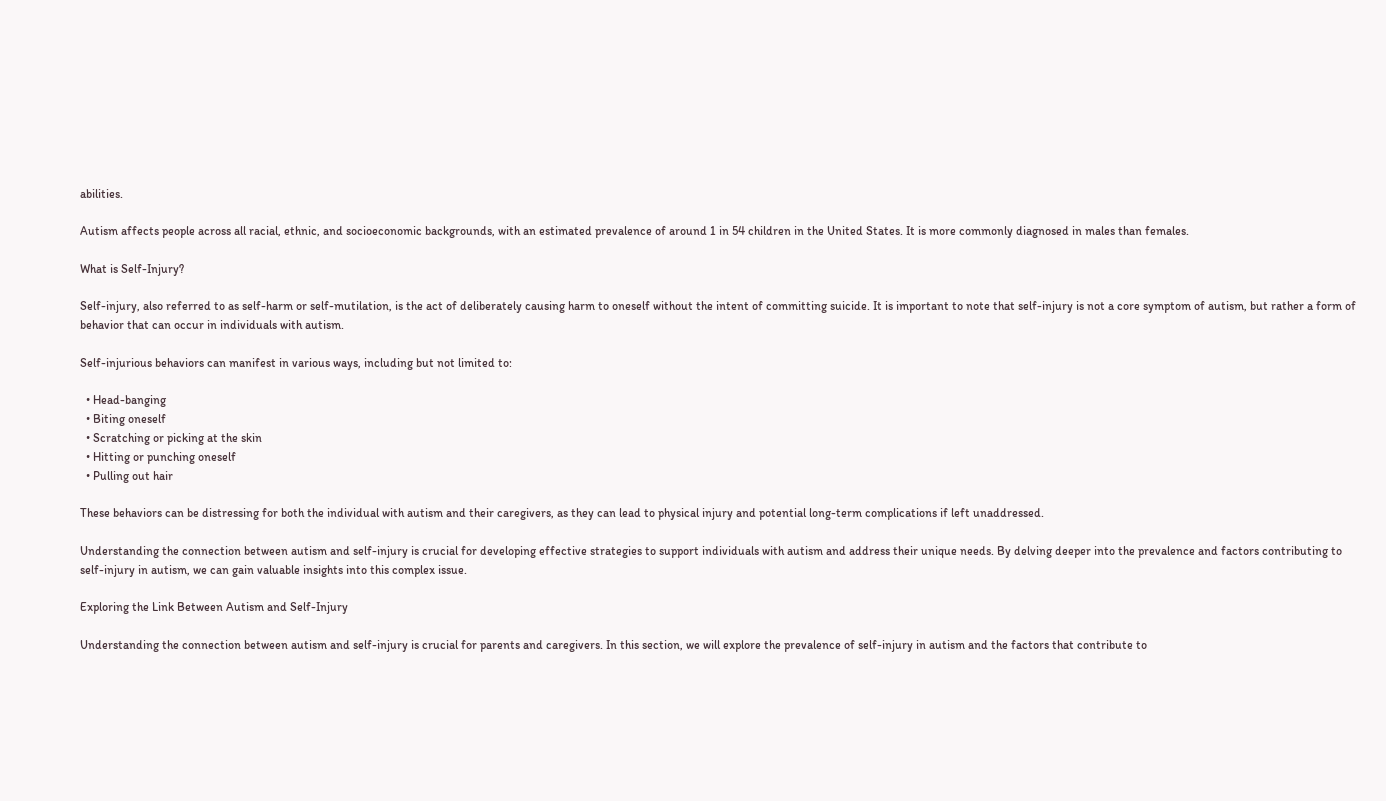abilities.

Autism affects people across all racial, ethnic, and socioeconomic backgrounds, with an estimated prevalence of around 1 in 54 children in the United States. It is more commonly diagnosed in males than females.

What is Self-Injury?

Self-injury, also referred to as self-harm or self-mutilation, is the act of deliberately causing harm to oneself without the intent of committing suicide. It is important to note that self-injury is not a core symptom of autism, but rather a form of behavior that can occur in individuals with autism.

Self-injurious behaviors can manifest in various ways, including but not limited to:

  • Head-banging
  • Biting oneself
  • Scratching or picking at the skin
  • Hitting or punching oneself
  • Pulling out hair

These behaviors can be distressing for both the individual with autism and their caregivers, as they can lead to physical injury and potential long-term complications if left unaddressed.

Understanding the connection between autism and self-injury is crucial for developing effective strategies to support individuals with autism and address their unique needs. By delving deeper into the prevalence and factors contributing to self-injury in autism, we can gain valuable insights into this complex issue.

Exploring the Link Between Autism and Self-Injury

Understanding the connection between autism and self-injury is crucial for parents and caregivers. In this section, we will explore the prevalence of self-injury in autism and the factors that contribute to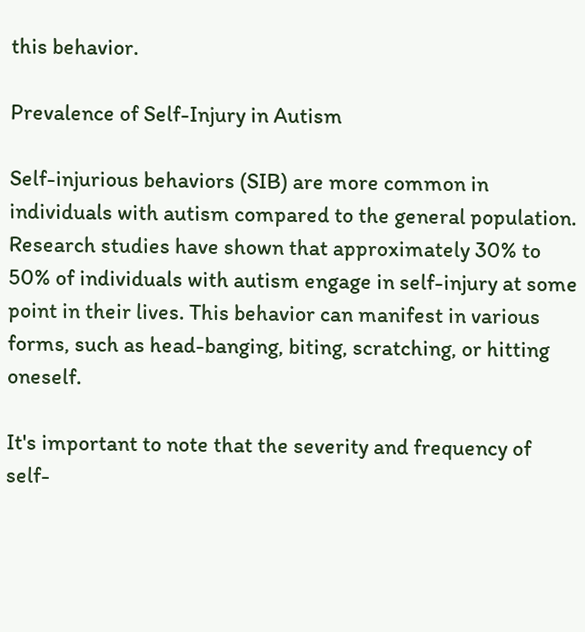this behavior.

Prevalence of Self-Injury in Autism

Self-injurious behaviors (SIB) are more common in individuals with autism compared to the general population. Research studies have shown that approximately 30% to 50% of individuals with autism engage in self-injury at some point in their lives. This behavior can manifest in various forms, such as head-banging, biting, scratching, or hitting oneself.

It's important to note that the severity and frequency of self-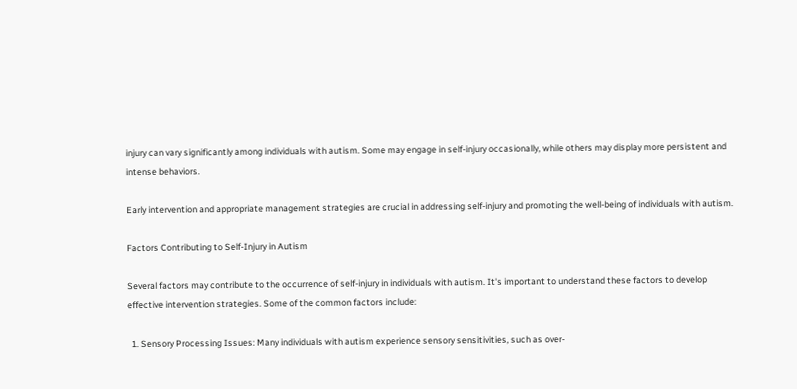injury can vary significantly among individuals with autism. Some may engage in self-injury occasionally, while others may display more persistent and intense behaviors.

Early intervention and appropriate management strategies are crucial in addressing self-injury and promoting the well-being of individuals with autism.

Factors Contributing to Self-Injury in Autism

Several factors may contribute to the occurrence of self-injury in individuals with autism. It's important to understand these factors to develop effective intervention strategies. Some of the common factors include:

  1. Sensory Processing Issues: Many individuals with autism experience sensory sensitivities, such as over-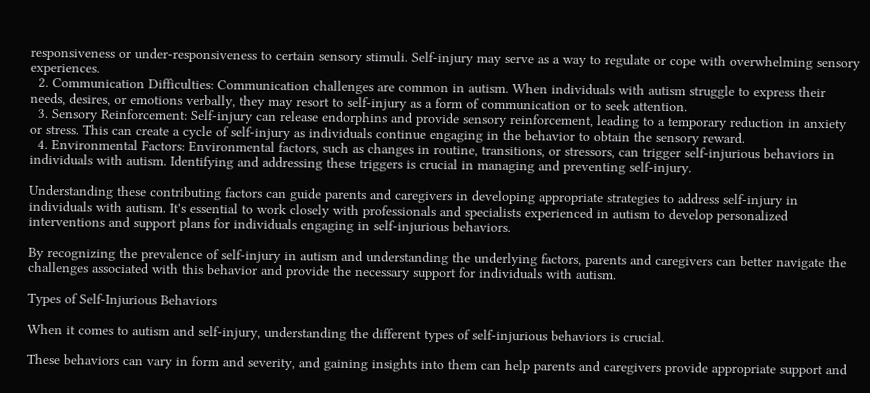responsiveness or under-responsiveness to certain sensory stimuli. Self-injury may serve as a way to regulate or cope with overwhelming sensory experiences.
  2. Communication Difficulties: Communication challenges are common in autism. When individuals with autism struggle to express their needs, desires, or emotions verbally, they may resort to self-injury as a form of communication or to seek attention.
  3. Sensory Reinforcement: Self-injury can release endorphins and provide sensory reinforcement, leading to a temporary reduction in anxiety or stress. This can create a cycle of self-injury as individuals continue engaging in the behavior to obtain the sensory reward.
  4. Environmental Factors: Environmental factors, such as changes in routine, transitions, or stressors, can trigger self-injurious behaviors in individuals with autism. Identifying and addressing these triggers is crucial in managing and preventing self-injury.

Understanding these contributing factors can guide parents and caregivers in developing appropriate strategies to address self-injury in individuals with autism. It's essential to work closely with professionals and specialists experienced in autism to develop personalized interventions and support plans for individuals engaging in self-injurious behaviors.

By recognizing the prevalence of self-injury in autism and understanding the underlying factors, parents and caregivers can better navigate the challenges associated with this behavior and provide the necessary support for individuals with autism.

Types of Self-Injurious Behaviors

When it comes to autism and self-injury, understanding the different types of self-injurious behaviors is crucial.

These behaviors can vary in form and severity, and gaining insights into them can help parents and caregivers provide appropriate support and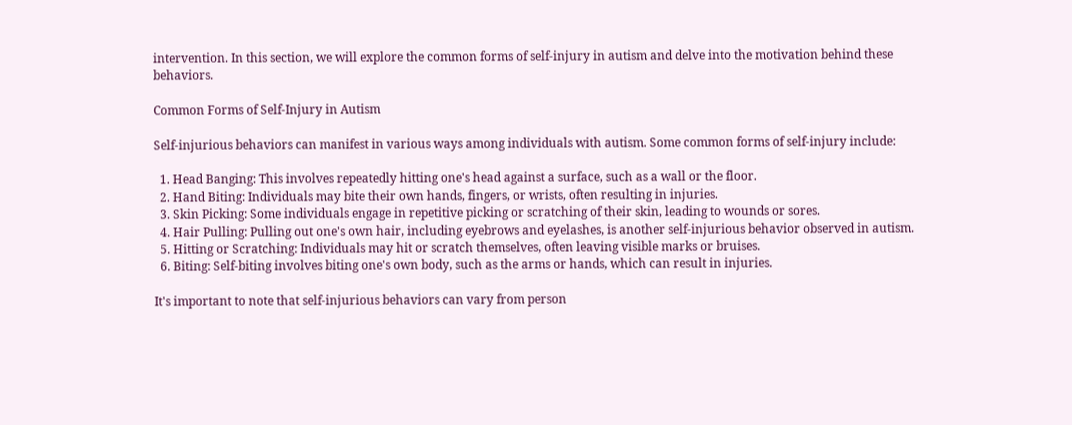intervention. In this section, we will explore the common forms of self-injury in autism and delve into the motivation behind these behaviors.

Common Forms of Self-Injury in Autism

Self-injurious behaviors can manifest in various ways among individuals with autism. Some common forms of self-injury include:

  1. Head Banging: This involves repeatedly hitting one's head against a surface, such as a wall or the floor.
  2. Hand Biting: Individuals may bite their own hands, fingers, or wrists, often resulting in injuries.
  3. Skin Picking: Some individuals engage in repetitive picking or scratching of their skin, leading to wounds or sores.
  4. Hair Pulling: Pulling out one's own hair, including eyebrows and eyelashes, is another self-injurious behavior observed in autism.
  5. Hitting or Scratching: Individuals may hit or scratch themselves, often leaving visible marks or bruises.
  6. Biting: Self-biting involves biting one's own body, such as the arms or hands, which can result in injuries.

It's important to note that self-injurious behaviors can vary from person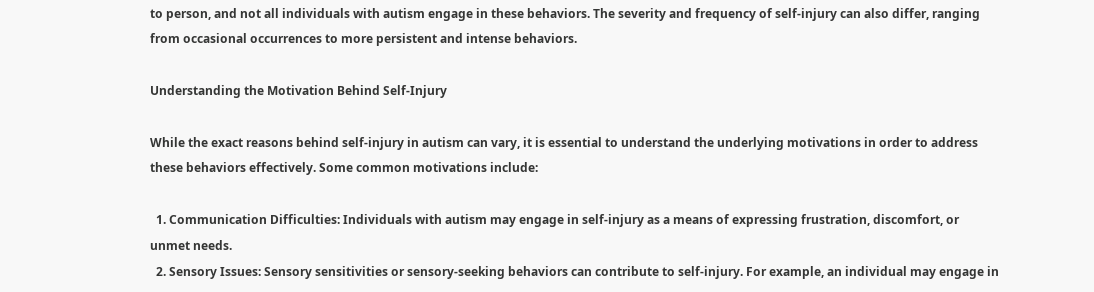to person, and not all individuals with autism engage in these behaviors. The severity and frequency of self-injury can also differ, ranging from occasional occurrences to more persistent and intense behaviors.

Understanding the Motivation Behind Self-Injury

While the exact reasons behind self-injury in autism can vary, it is essential to understand the underlying motivations in order to address these behaviors effectively. Some common motivations include:

  1. Communication Difficulties: Individuals with autism may engage in self-injury as a means of expressing frustration, discomfort, or unmet needs.
  2. Sensory Issues: Sensory sensitivities or sensory-seeking behaviors can contribute to self-injury. For example, an individual may engage in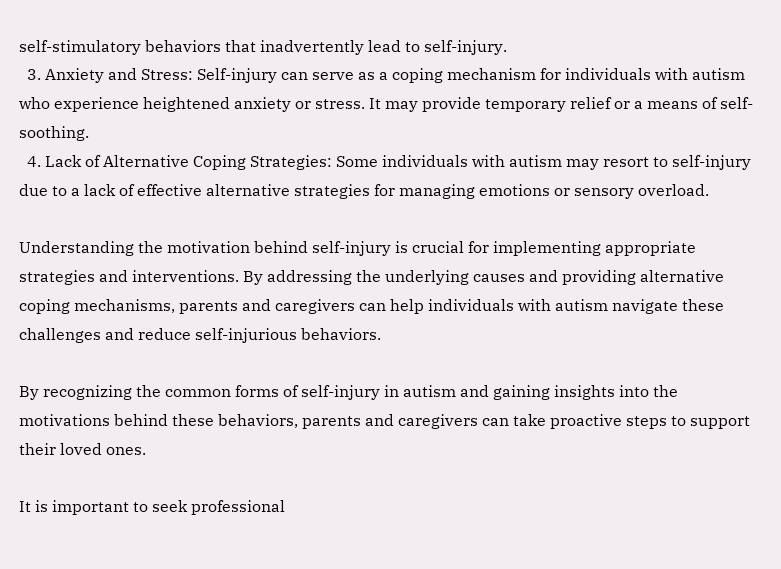self-stimulatory behaviors that inadvertently lead to self-injury.
  3. Anxiety and Stress: Self-injury can serve as a coping mechanism for individuals with autism who experience heightened anxiety or stress. It may provide temporary relief or a means of self-soothing.
  4. Lack of Alternative Coping Strategies: Some individuals with autism may resort to self-injury due to a lack of effective alternative strategies for managing emotions or sensory overload.

Understanding the motivation behind self-injury is crucial for implementing appropriate strategies and interventions. By addressing the underlying causes and providing alternative coping mechanisms, parents and caregivers can help individuals with autism navigate these challenges and reduce self-injurious behaviors.

By recognizing the common forms of self-injury in autism and gaining insights into the motivations behind these behaviors, parents and caregivers can take proactive steps to support their loved ones.

It is important to seek professional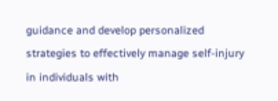guidance and develop personalized strategies to effectively manage self-injury in individuals with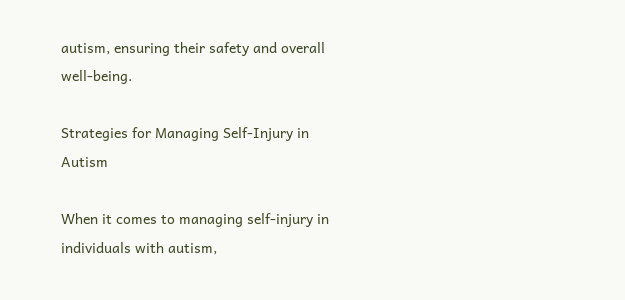autism, ensuring their safety and overall well-being.

Strategies for Managing Self-Injury in Autism

When it comes to managing self-injury in individuals with autism,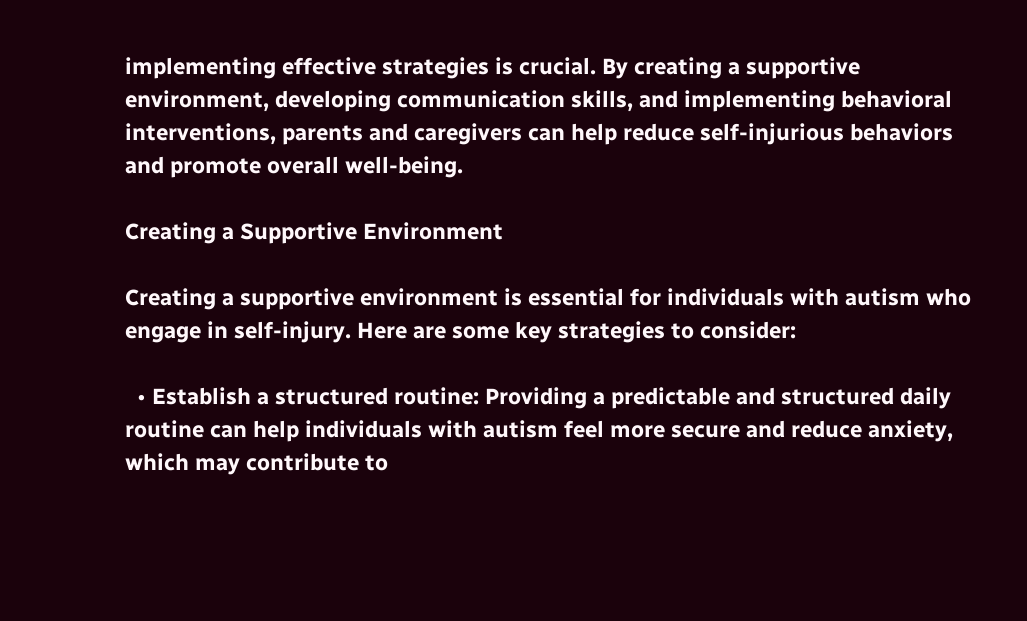implementing effective strategies is crucial. By creating a supportive environment, developing communication skills, and implementing behavioral interventions, parents and caregivers can help reduce self-injurious behaviors and promote overall well-being.

Creating a Supportive Environment

Creating a supportive environment is essential for individuals with autism who engage in self-injury. Here are some key strategies to consider:

  • Establish a structured routine: Providing a predictable and structured daily routine can help individuals with autism feel more secure and reduce anxiety, which may contribute to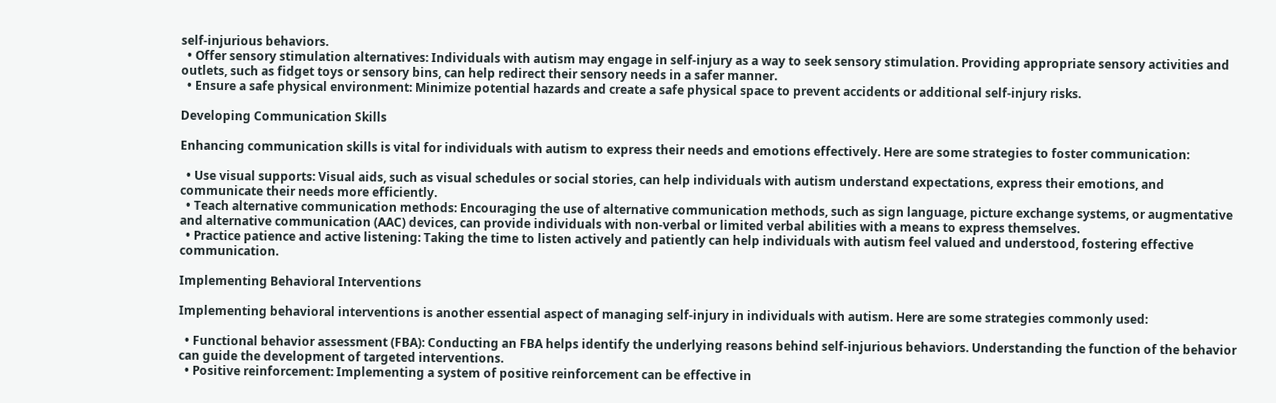self-injurious behaviors.
  • Offer sensory stimulation alternatives: Individuals with autism may engage in self-injury as a way to seek sensory stimulation. Providing appropriate sensory activities and outlets, such as fidget toys or sensory bins, can help redirect their sensory needs in a safer manner.
  • Ensure a safe physical environment: Minimize potential hazards and create a safe physical space to prevent accidents or additional self-injury risks.

Developing Communication Skills

Enhancing communication skills is vital for individuals with autism to express their needs and emotions effectively. Here are some strategies to foster communication:

  • Use visual supports: Visual aids, such as visual schedules or social stories, can help individuals with autism understand expectations, express their emotions, and communicate their needs more efficiently.
  • Teach alternative communication methods: Encouraging the use of alternative communication methods, such as sign language, picture exchange systems, or augmentative and alternative communication (AAC) devices, can provide individuals with non-verbal or limited verbal abilities with a means to express themselves.
  • Practice patience and active listening: Taking the time to listen actively and patiently can help individuals with autism feel valued and understood, fostering effective communication.

Implementing Behavioral Interventions

Implementing behavioral interventions is another essential aspect of managing self-injury in individuals with autism. Here are some strategies commonly used:

  • Functional behavior assessment (FBA): Conducting an FBA helps identify the underlying reasons behind self-injurious behaviors. Understanding the function of the behavior can guide the development of targeted interventions.
  • Positive reinforcement: Implementing a system of positive reinforcement can be effective in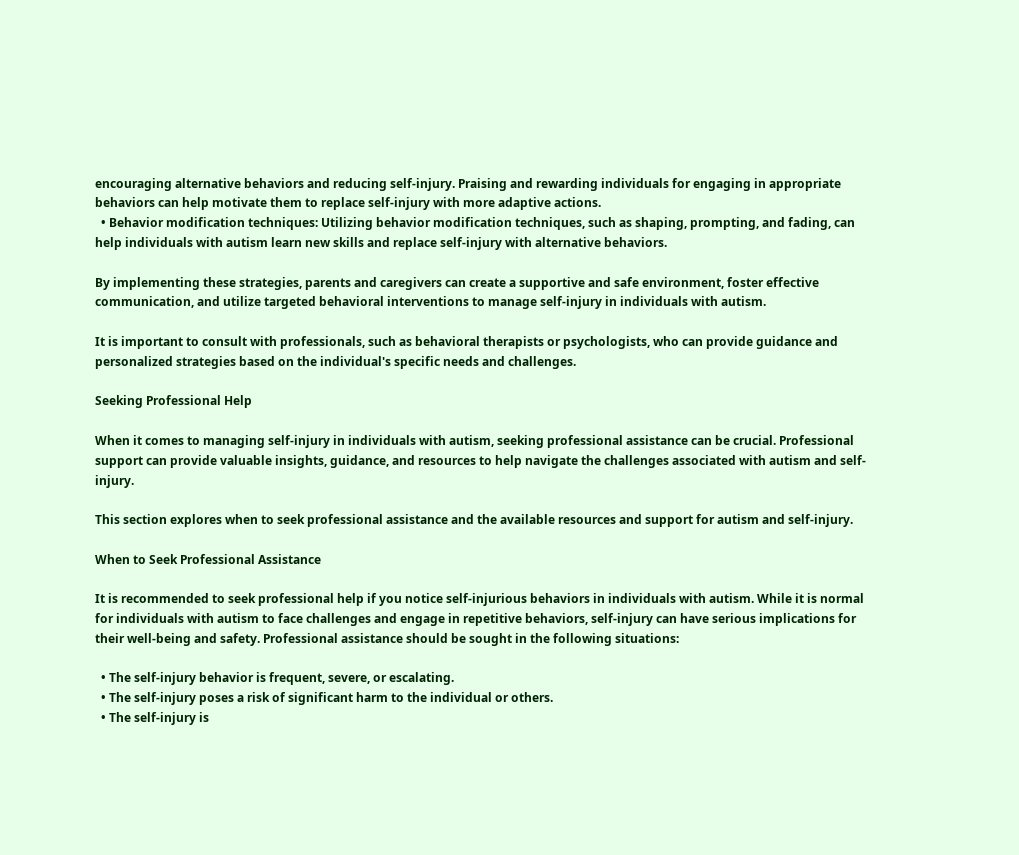encouraging alternative behaviors and reducing self-injury. Praising and rewarding individuals for engaging in appropriate behaviors can help motivate them to replace self-injury with more adaptive actions.
  • Behavior modification techniques: Utilizing behavior modification techniques, such as shaping, prompting, and fading, can help individuals with autism learn new skills and replace self-injury with alternative behaviors.

By implementing these strategies, parents and caregivers can create a supportive and safe environment, foster effective communication, and utilize targeted behavioral interventions to manage self-injury in individuals with autism.

It is important to consult with professionals, such as behavioral therapists or psychologists, who can provide guidance and personalized strategies based on the individual's specific needs and challenges.

Seeking Professional Help

When it comes to managing self-injury in individuals with autism, seeking professional assistance can be crucial. Professional support can provide valuable insights, guidance, and resources to help navigate the challenges associated with autism and self-injury.

This section explores when to seek professional assistance and the available resources and support for autism and self-injury.

When to Seek Professional Assistance

It is recommended to seek professional help if you notice self-injurious behaviors in individuals with autism. While it is normal for individuals with autism to face challenges and engage in repetitive behaviors, self-injury can have serious implications for their well-being and safety. Professional assistance should be sought in the following situations:

  • The self-injury behavior is frequent, severe, or escalating.
  • The self-injury poses a risk of significant harm to the individual or others.
  • The self-injury is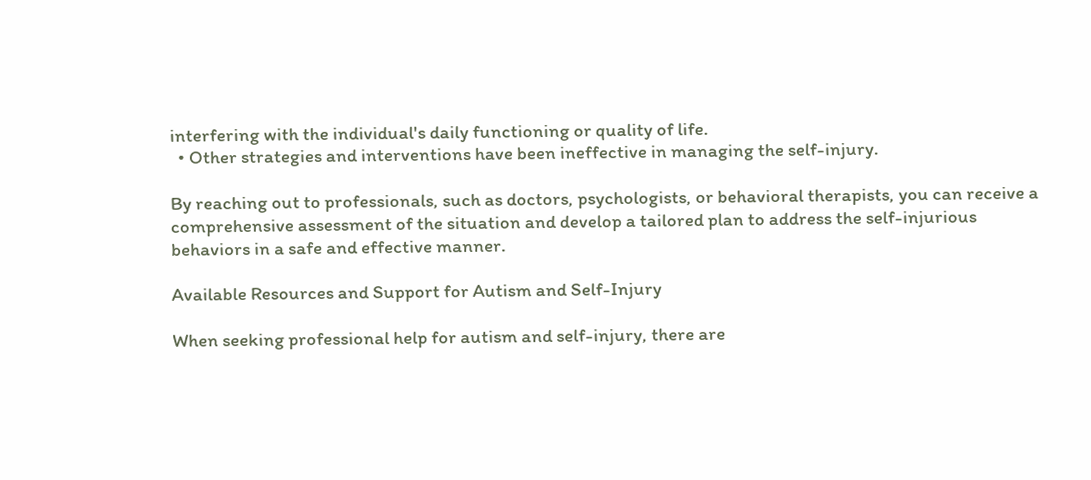interfering with the individual's daily functioning or quality of life.
  • Other strategies and interventions have been ineffective in managing the self-injury.

By reaching out to professionals, such as doctors, psychologists, or behavioral therapists, you can receive a comprehensive assessment of the situation and develop a tailored plan to address the self-injurious behaviors in a safe and effective manner.

Available Resources and Support for Autism and Self-Injury

When seeking professional help for autism and self-injury, there are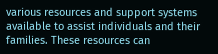various resources and support systems available to assist individuals and their families. These resources can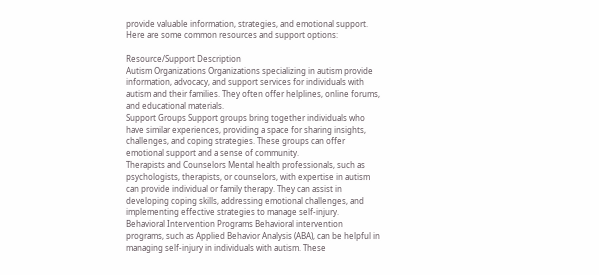provide valuable information, strategies, and emotional support. Here are some common resources and support options:

Resource/Support Description
Autism Organizations Organizations specializing in autism provide information, advocacy, and support services for individuals with autism and their families. They often offer helplines, online forums, and educational materials.
Support Groups Support groups bring together individuals who have similar experiences, providing a space for sharing insights, challenges, and coping strategies. These groups can offer emotional support and a sense of community.
Therapists and Counselors Mental health professionals, such as psychologists, therapists, or counselors, with expertise in autism can provide individual or family therapy. They can assist in developing coping skills, addressing emotional challenges, and implementing effective strategies to manage self-injury.
Behavioral Intervention Programs Behavioral intervention programs, such as Applied Behavior Analysis (ABA), can be helpful in managing self-injury in individuals with autism. These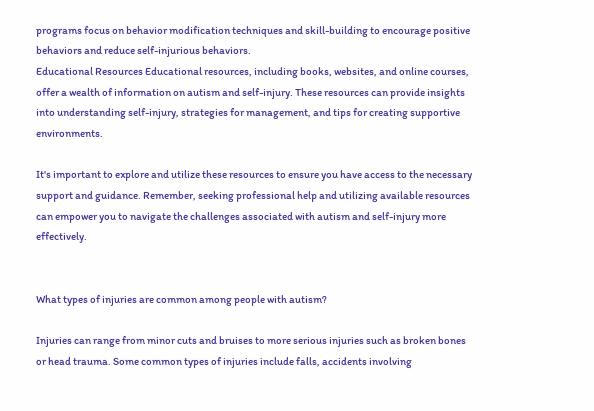programs focus on behavior modification techniques and skill-building to encourage positive behaviors and reduce self-injurious behaviors.
Educational Resources Educational resources, including books, websites, and online courses, offer a wealth of information on autism and self-injury. These resources can provide insights into understanding self-injury, strategies for management, and tips for creating supportive environments.

It's important to explore and utilize these resources to ensure you have access to the necessary support and guidance. Remember, seeking professional help and utilizing available resources can empower you to navigate the challenges associated with autism and self-injury more effectively.


What types of injuries are common among people with autism?

Injuries can range from minor cuts and bruises to more serious injuries such as broken bones or head trauma. Some common types of injuries include falls, accidents involving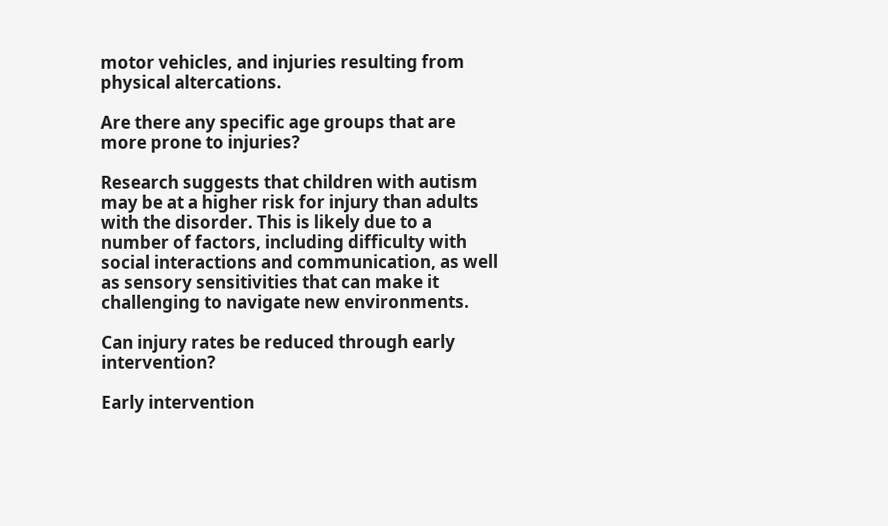motor vehicles, and injuries resulting from physical altercations.

Are there any specific age groups that are more prone to injuries?

Research suggests that children with autism may be at a higher risk for injury than adults with the disorder. This is likely due to a number of factors, including difficulty with social interactions and communication, as well as sensory sensitivities that can make it challenging to navigate new environments.

Can injury rates be reduced through early intervention?

Early intervention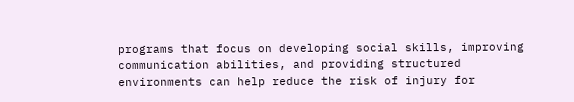programs that focus on developing social skills, improving communication abilities, and providing structured environments can help reduce the risk of injury for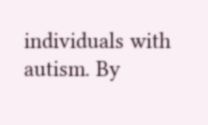individuals with autism. By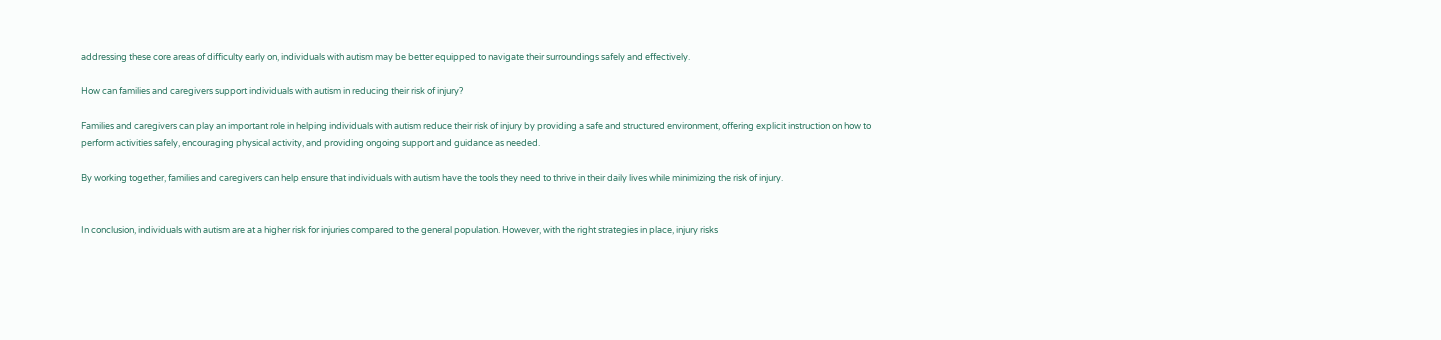addressing these core areas of difficulty early on, individuals with autism may be better equipped to navigate their surroundings safely and effectively.

How can families and caregivers support individuals with autism in reducing their risk of injury?

Families and caregivers can play an important role in helping individuals with autism reduce their risk of injury by providing a safe and structured environment, offering explicit instruction on how to perform activities safely, encouraging physical activity, and providing ongoing support and guidance as needed.

By working together, families and caregivers can help ensure that individuals with autism have the tools they need to thrive in their daily lives while minimizing the risk of injury.


In conclusion, individuals with autism are at a higher risk for injuries compared to the general population. However, with the right strategies in place, injury risks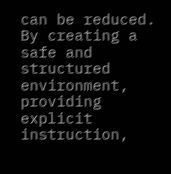can be reduced. By creating a safe and structured environment, providing explicit instruction,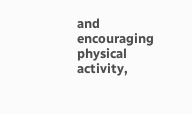and encouraging physical activity,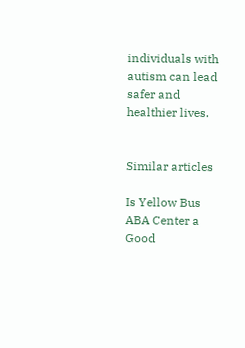individuals with autism can lead safer and healthier lives.


Similar articles

Is Yellow Bus ABA Center a Good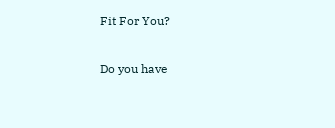Fit For You?

Do you have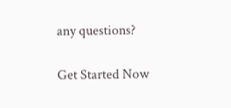any questions?

Get Started Now